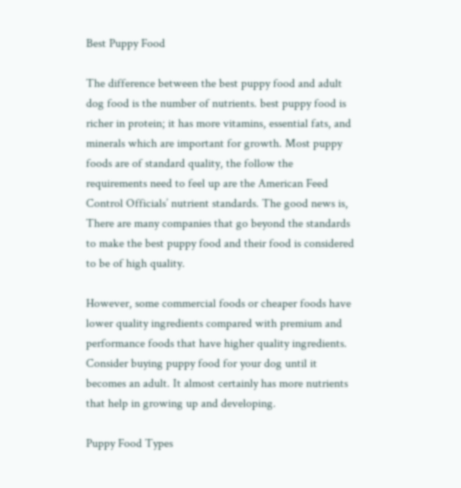Best Puppy Food

The difference between the best puppy food and adult dog food is the number of nutrients. best puppy food is richer in protein; it has more vitamins, essential fats, and minerals which are important for growth. Most puppy foods are of standard quality, the follow the requirements need to feel up are the American Feed Control Officials’ nutrient standards. The good news is, There are many companies that go beyond the standards to make the best puppy food and their food is considered to be of high quality.

However, some commercial foods or cheaper foods have lower quality ingredients compared with premium and performance foods that have higher quality ingredients. Consider buying puppy food for your dog until it becomes an adult. It almost certainly has more nutrients that help in growing up and developing.

Puppy Food Types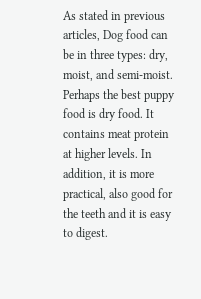As stated in previous articles, Dog food can be in three types: dry, moist, and semi-moist. Perhaps the best puppy food is dry food. It contains meat protein at higher levels. In addition, it is more practical, also good for the teeth and it is easy to digest.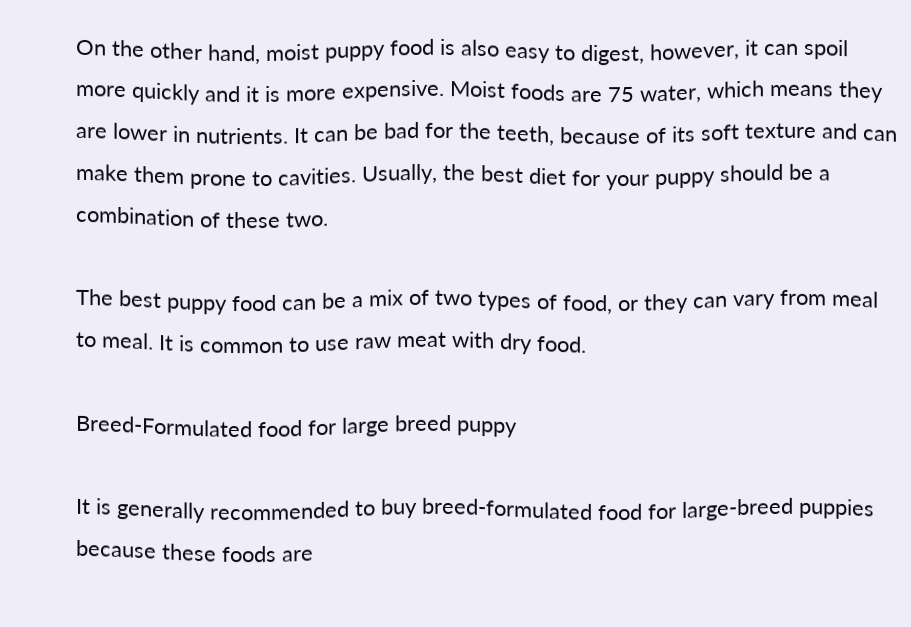On the other hand, moist puppy food is also easy to digest, however, it can spoil more quickly and it is more expensive. Moist foods are 75 water, which means they are lower in nutrients. It can be bad for the teeth, because of its soft texture and can make them prone to cavities. Usually, the best diet for your puppy should be a combination of these two.

The best puppy food can be a mix of two types of food, or they can vary from meal to meal. It is common to use raw meat with dry food.

Breed-Formulated food for large breed puppy

It is generally recommended to buy breed-formulated food for large-breed puppies because these foods are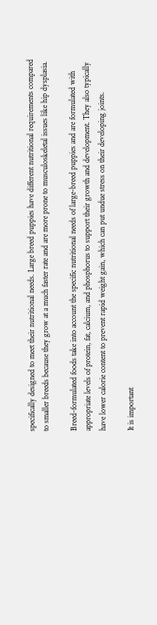specifically designed to meet their nutritional needs. Large breed puppies have different nutritional requirements compared to smaller breeds because they grow at a much faster rate and are more prone to musculoskeletal issues like hip dysplasia.

Breed-formulated foods take into account the specific nutritional needs of large-breed puppies and are formulated with appropriate levels of protein, fat, calcium, and phosphorus to support their growth and development. They also typically have lower calorie content to prevent rapid weight gain, which can put undue stress on their developing joints.

It is important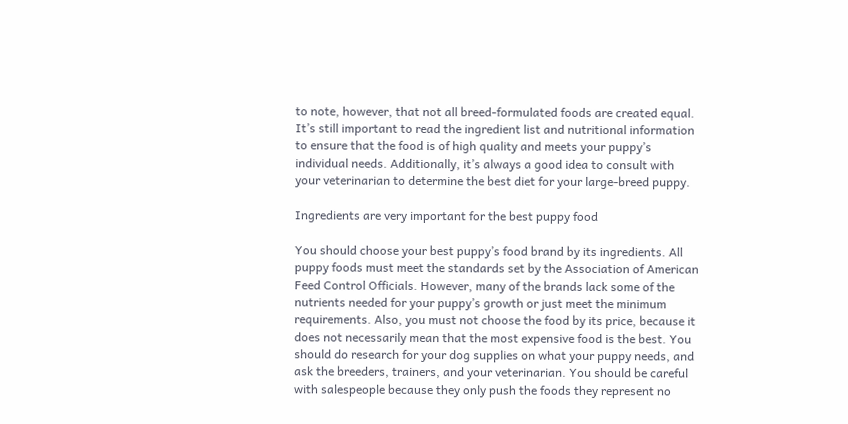to note, however, that not all breed-formulated foods are created equal. It’s still important to read the ingredient list and nutritional information to ensure that the food is of high quality and meets your puppy’s individual needs. Additionally, it’s always a good idea to consult with your veterinarian to determine the best diet for your large-breed puppy.

Ingredients are very important for the best puppy food

You should choose your best puppy’s food brand by its ingredients. All puppy foods must meet the standards set by the Association of American Feed Control Officials. However, many of the brands lack some of the nutrients needed for your puppy’s growth or just meet the minimum requirements. Also, you must not choose the food by its price, because it does not necessarily mean that the most expensive food is the best. You should do research for your dog supplies on what your puppy needs, and ask the breeders, trainers, and your veterinarian. You should be careful with salespeople because they only push the foods they represent no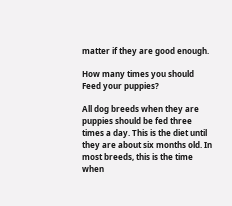matter if they are good enough.

How many times you should Feed your puppies?

All dog breeds when they are puppies should be fed three times a day. This is the diet until they are about six months old. In most breeds, this is the time when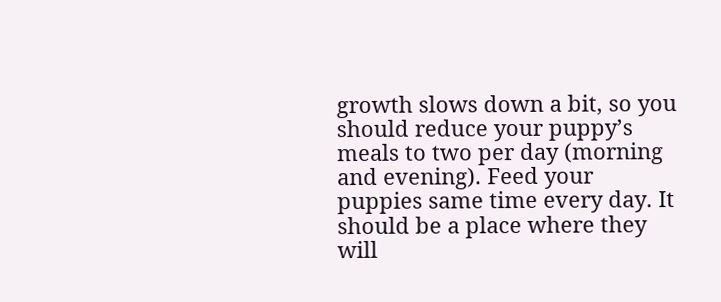growth slows down a bit, so you should reduce your puppy’s meals to two per day (morning and evening). Feed your puppies same time every day. It should be a place where they will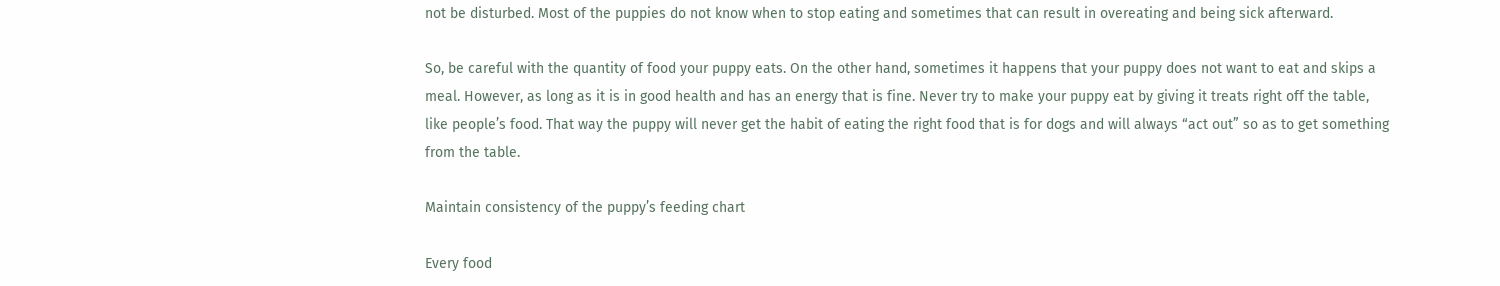not be disturbed. Most of the puppies do not know when to stop eating and sometimes that can result in overeating and being sick afterward.

So, be careful with the quantity of food your puppy eats. On the other hand, sometimes it happens that your puppy does not want to eat and skips a meal. However, as long as it is in good health and has an energy that is fine. Never try to make your puppy eat by giving it treats right off the table, like people’s food. That way the puppy will never get the habit of eating the right food that is for dogs and will always “act out” so as to get something from the table.

Maintain consistency of the puppy’s feeding chart

Every food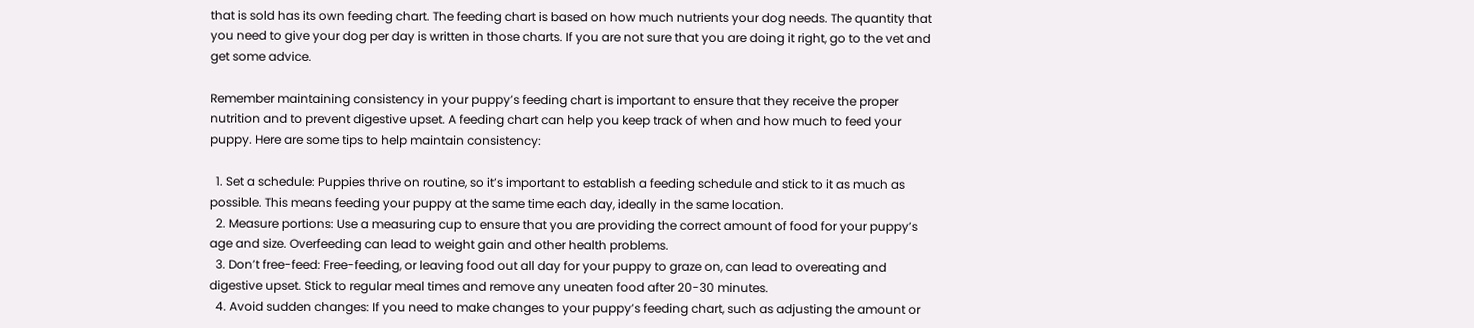that is sold has its own feeding chart. The feeding chart is based on how much nutrients your dog needs. The quantity that you need to give your dog per day is written in those charts. If you are not sure that you are doing it right, go to the vet and get some advice.

Remember maintaining consistency in your puppy’s feeding chart is important to ensure that they receive the proper nutrition and to prevent digestive upset. A feeding chart can help you keep track of when and how much to feed your puppy. Here are some tips to help maintain consistency:

  1. Set a schedule: Puppies thrive on routine, so it’s important to establish a feeding schedule and stick to it as much as possible. This means feeding your puppy at the same time each day, ideally in the same location.
  2. Measure portions: Use a measuring cup to ensure that you are providing the correct amount of food for your puppy’s age and size. Overfeeding can lead to weight gain and other health problems.
  3. Don’t free-feed: Free-feeding, or leaving food out all day for your puppy to graze on, can lead to overeating and digestive upset. Stick to regular meal times and remove any uneaten food after 20-30 minutes.
  4. Avoid sudden changes: If you need to make changes to your puppy’s feeding chart, such as adjusting the amount or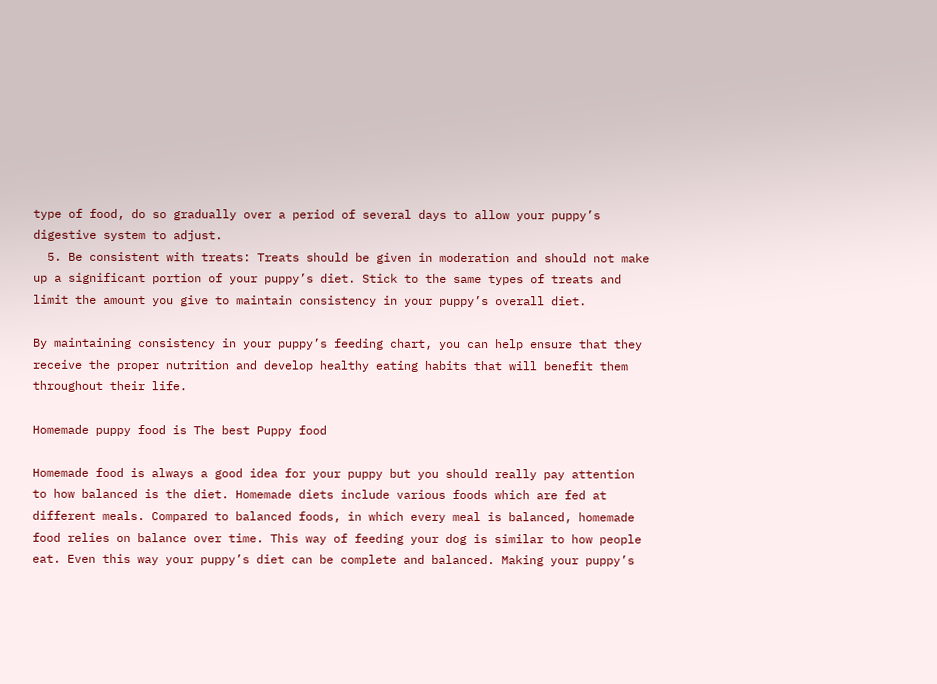type of food, do so gradually over a period of several days to allow your puppy’s digestive system to adjust.
  5. Be consistent with treats: Treats should be given in moderation and should not make up a significant portion of your puppy’s diet. Stick to the same types of treats and limit the amount you give to maintain consistency in your puppy’s overall diet.

By maintaining consistency in your puppy’s feeding chart, you can help ensure that they receive the proper nutrition and develop healthy eating habits that will benefit them throughout their life.

Homemade puppy food is The best Puppy food

Homemade food is always a good idea for your puppy but you should really pay attention to how balanced is the diet. Homemade diets include various foods which are fed at different meals. Compared to balanced foods, in which every meal is balanced, homemade food relies on balance over time. This way of feeding your dog is similar to how people eat. Even this way your puppy’s diet can be complete and balanced. Making your puppy’s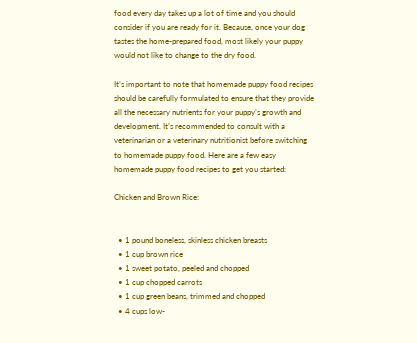food every day takes up a lot of time and you should consider if you are ready for it. Because, once your dog tastes the home-prepared food, most likely your puppy would not like to change to the dry food.

It’s important to note that homemade puppy food recipes should be carefully formulated to ensure that they provide all the necessary nutrients for your puppy’s growth and development. It’s recommended to consult with a veterinarian or a veterinary nutritionist before switching to homemade puppy food. Here are a few easy homemade puppy food recipes to get you started:

Chicken and Brown Rice:


  • 1 pound boneless, skinless chicken breasts
  • 1 cup brown rice
  • 1 sweet potato, peeled and chopped
  • 1 cup chopped carrots
  • 1 cup green beans, trimmed and chopped
  • 4 cups low-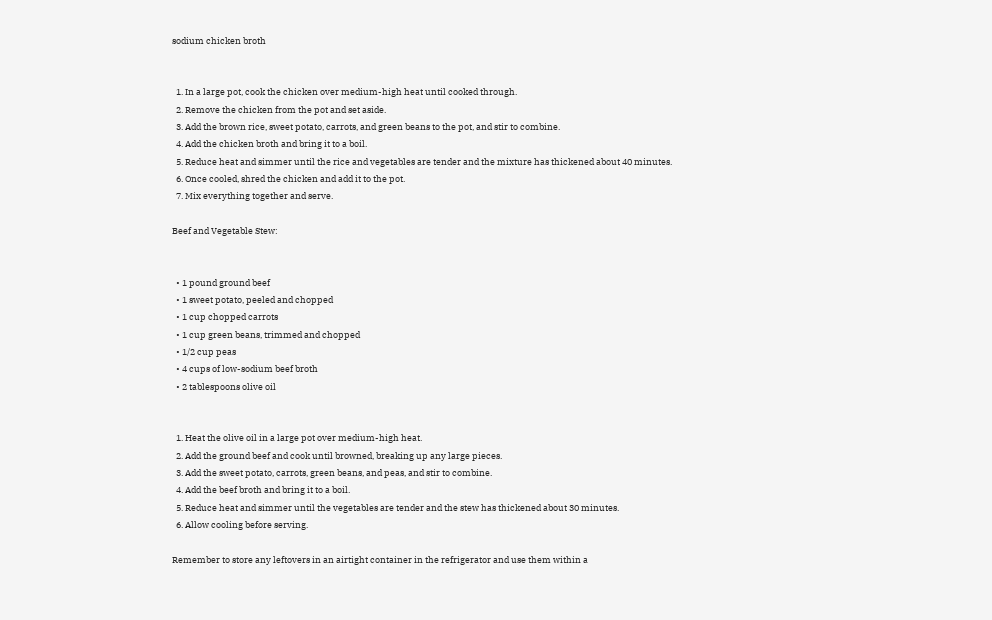sodium chicken broth


  1. In a large pot, cook the chicken over medium-high heat until cooked through.
  2. Remove the chicken from the pot and set aside.
  3. Add the brown rice, sweet potato, carrots, and green beans to the pot, and stir to combine.
  4. Add the chicken broth and bring it to a boil.
  5. Reduce heat and simmer until the rice and vegetables are tender and the mixture has thickened about 40 minutes.
  6. Once cooled, shred the chicken and add it to the pot.
  7. Mix everything together and serve.

Beef and Vegetable Stew:


  • 1 pound ground beef
  • 1 sweet potato, peeled and chopped
  • 1 cup chopped carrots
  • 1 cup green beans, trimmed and chopped
  • 1/2 cup peas
  • 4 cups of low-sodium beef broth
  • 2 tablespoons olive oil


  1. Heat the olive oil in a large pot over medium-high heat.
  2. Add the ground beef and cook until browned, breaking up any large pieces.
  3. Add the sweet potato, carrots, green beans, and peas, and stir to combine.
  4. Add the beef broth and bring it to a boil.
  5. Reduce heat and simmer until the vegetables are tender and the stew has thickened about 30 minutes.
  6. Allow cooling before serving.

Remember to store any leftovers in an airtight container in the refrigerator and use them within a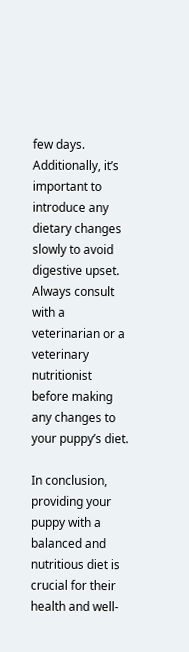few days. Additionally, it’s important to introduce any dietary changes slowly to avoid digestive upset. Always consult with a veterinarian or a veterinary nutritionist before making any changes to your puppy’s diet.

In conclusion, providing your puppy with a balanced and nutritious diet is crucial for their health and well-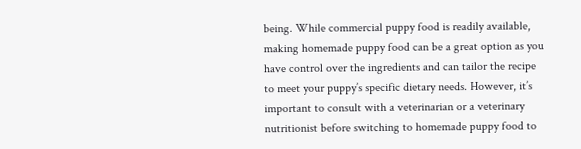being. While commercial puppy food is readily available, making homemade puppy food can be a great option as you have control over the ingredients and can tailor the recipe to meet your puppy’s specific dietary needs. However, it’s important to consult with a veterinarian or a veterinary nutritionist before switching to homemade puppy food to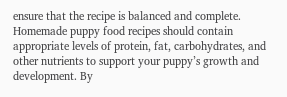ensure that the recipe is balanced and complete. Homemade puppy food recipes should contain appropriate levels of protein, fat, carbohydrates, and other nutrients to support your puppy’s growth and development. By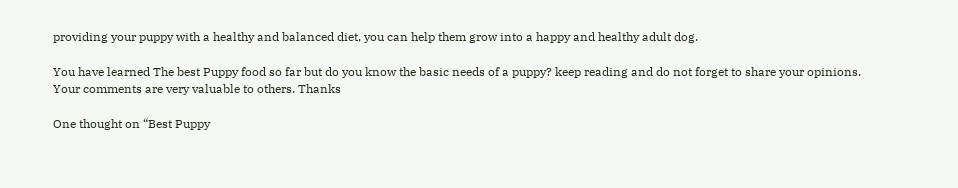providing your puppy with a healthy and balanced diet, you can help them grow into a happy and healthy adult dog.

You have learned The best Puppy food so far but do you know the basic needs of a puppy? keep reading and do not forget to share your opinions. Your comments are very valuable to others. Thanks

One thought on “Best Puppy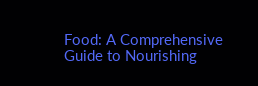Food: A Comprehensive Guide to Nourishing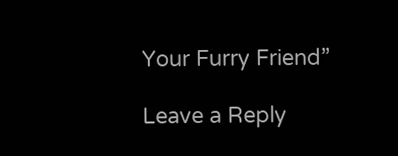Your Furry Friend”

Leave a Reply